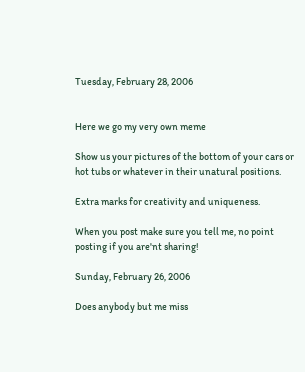Tuesday, February 28, 2006


Here we go my very own meme

Show us your pictures of the bottom of your cars or hot tubs or whatever in their unatural positions.

Extra marks for creativity and uniqueness.

When you post make sure you tell me, no point posting if you are'nt sharing!

Sunday, February 26, 2006

Does anybody but me miss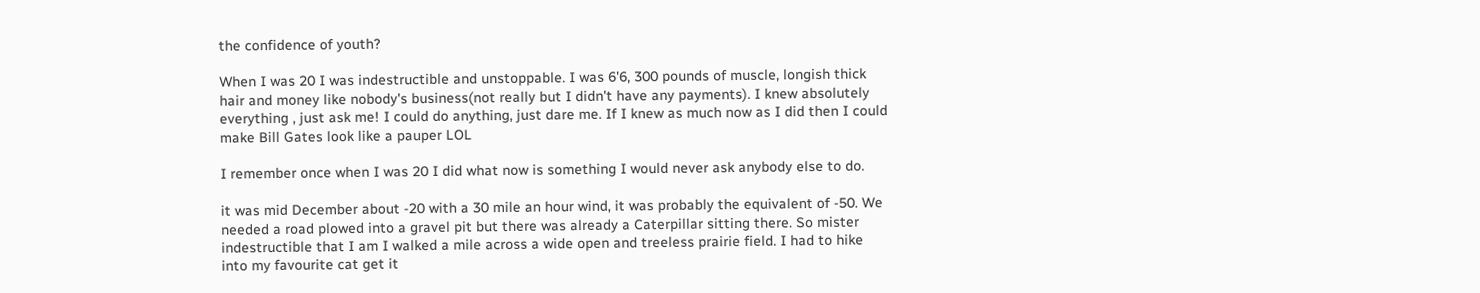the confidence of youth?

When I was 20 I was indestructible and unstoppable. I was 6'6, 300 pounds of muscle, longish thick hair and money like nobody's business(not really but I didn't have any payments). I knew absolutely everything , just ask me! I could do anything, just dare me. If I knew as much now as I did then I could make Bill Gates look like a pauper LOL

I remember once when I was 20 I did what now is something I would never ask anybody else to do.

it was mid December about -20 with a 30 mile an hour wind, it was probably the equivalent of -50. We needed a road plowed into a gravel pit but there was already a Caterpillar sitting there. So mister indestructible that I am I walked a mile across a wide open and treeless prairie field. I had to hike into my favourite cat get it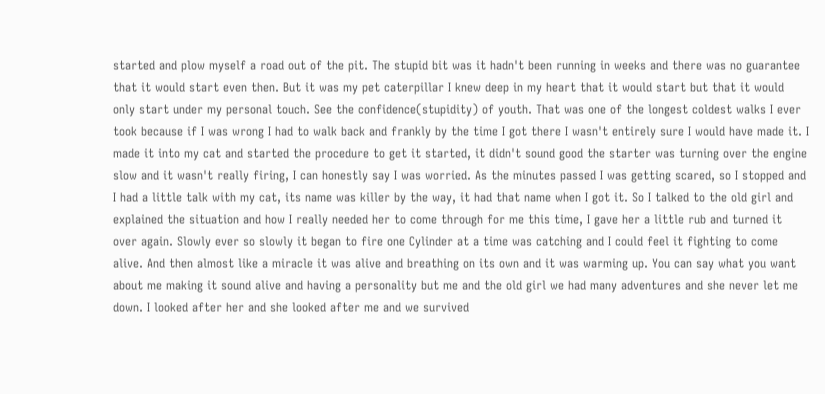started and plow myself a road out of the pit. The stupid bit was it hadn't been running in weeks and there was no guarantee that it would start even then. But it was my pet caterpillar I knew deep in my heart that it would start but that it would only start under my personal touch. See the confidence(stupidity) of youth. That was one of the longest coldest walks I ever took because if I was wrong I had to walk back and frankly by the time I got there I wasn't entirely sure I would have made it. I made it into my cat and started the procedure to get it started, it didn't sound good the starter was turning over the engine slow and it wasn't really firing, I can honestly say I was worried. As the minutes passed I was getting scared, so I stopped and I had a little talk with my cat, its name was killer by the way, it had that name when I got it. So I talked to the old girl and explained the situation and how I really needed her to come through for me this time, I gave her a little rub and turned it over again. Slowly ever so slowly it began to fire one Cylinder at a time was catching and I could feel it fighting to come alive. And then almost like a miracle it was alive and breathing on its own and it was warming up. You can say what you want about me making it sound alive and having a personality but me and the old girl we had many adventures and she never let me down. I looked after her and she looked after me and we survived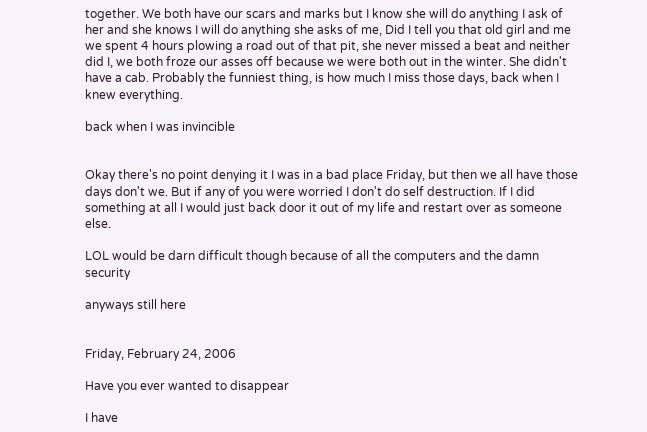together. We both have our scars and marks but I know she will do anything I ask of her and she knows I will do anything she asks of me, Did I tell you that old girl and me we spent 4 hours plowing a road out of that pit, she never missed a beat and neither did I, we both froze our asses off because we were both out in the winter. She didn't have a cab. Probably the funniest thing, is how much I miss those days, back when I knew everything.

back when I was invincible


Okay there's no point denying it I was in a bad place Friday, but then we all have those days don't we. But if any of you were worried I don't do self destruction. If I did something at all I would just back door it out of my life and restart over as someone else.

LOL would be darn difficult though because of all the computers and the damn security

anyways still here


Friday, February 24, 2006

Have you ever wanted to disappear

I have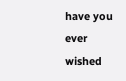have you ever wished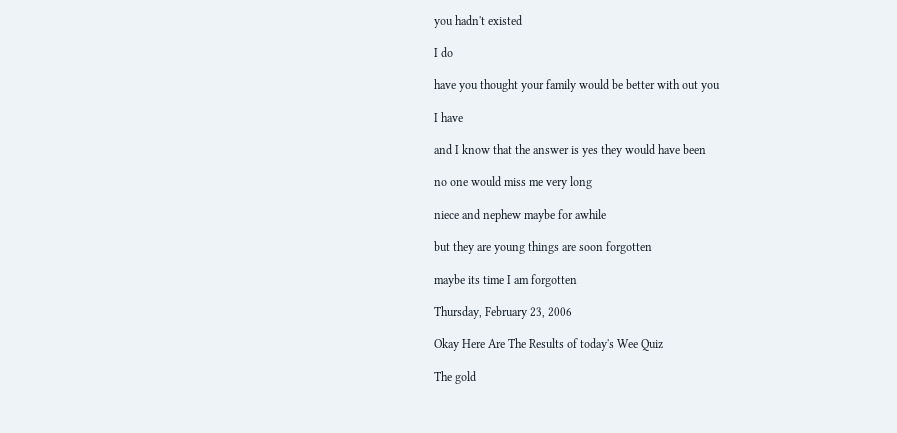you hadn't existed

I do

have you thought your family would be better with out you

I have

and I know that the answer is yes they would have been

no one would miss me very long

niece and nephew maybe for awhile

but they are young things are soon forgotten

maybe its time I am forgotten

Thursday, February 23, 2006

Okay Here Are The Results of today's Wee Quiz

The gold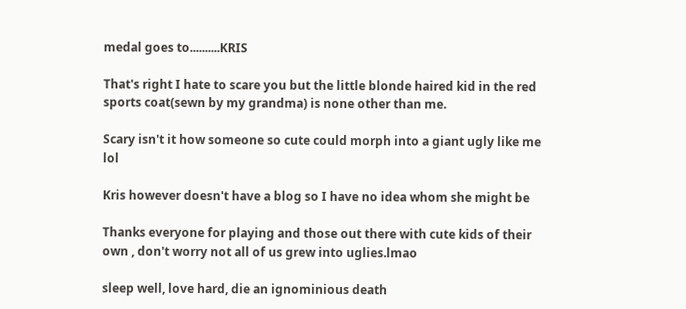medal goes to..........KRIS

That's right I hate to scare you but the little blonde haired kid in the red sports coat(sewn by my grandma) is none other than me.

Scary isn't it how someone so cute could morph into a giant ugly like me lol

Kris however doesn't have a blog so I have no idea whom she might be

Thanks everyone for playing and those out there with cute kids of their own , don't worry not all of us grew into uglies.lmao

sleep well, love hard, die an ignominious death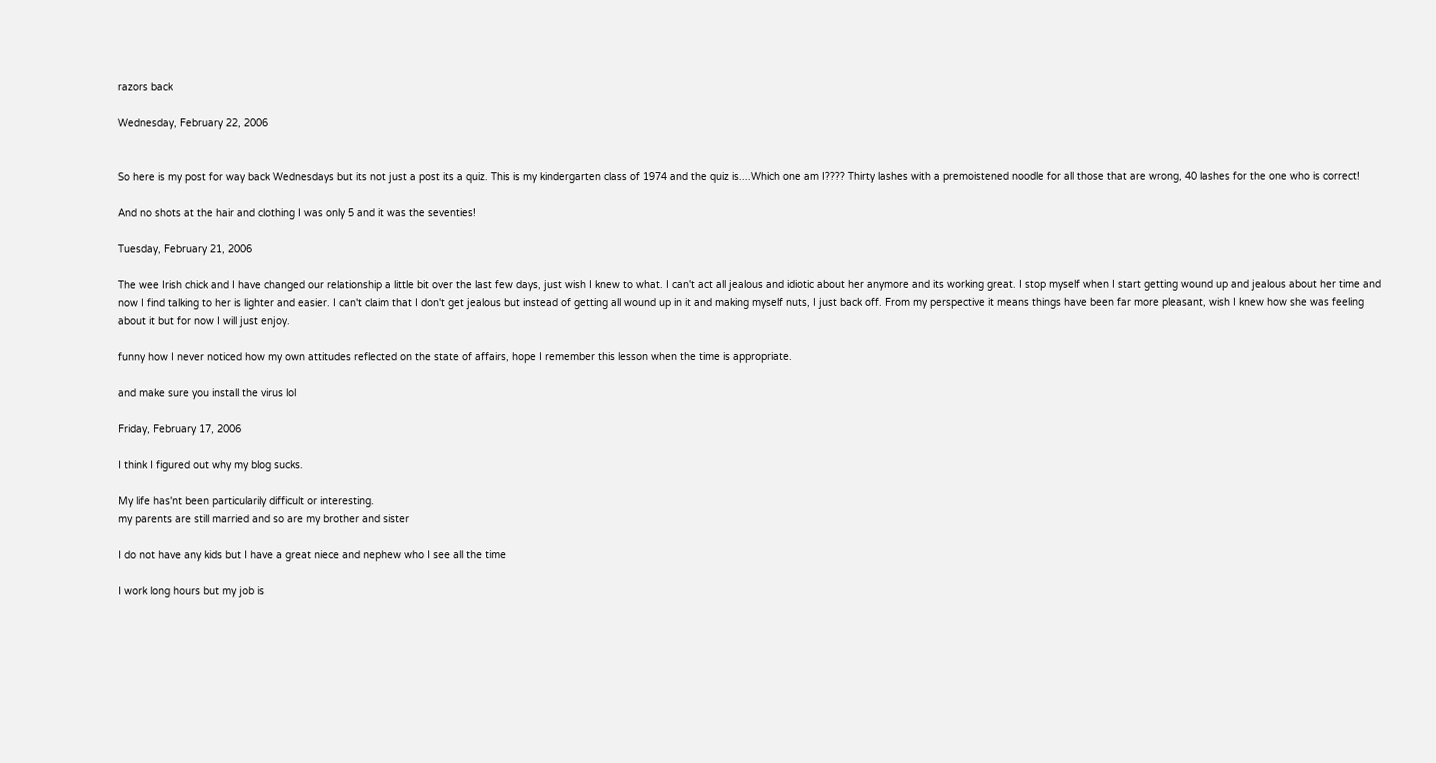razors back

Wednesday, February 22, 2006


So here is my post for way back Wednesdays but its not just a post its a quiz. This is my kindergarten class of 1974 and the quiz is....Which one am I???? Thirty lashes with a premoistened noodle for all those that are wrong, 40 lashes for the one who is correct!

And no shots at the hair and clothing I was only 5 and it was the seventies!

Tuesday, February 21, 2006

The wee Irish chick and I have changed our relationship a little bit over the last few days, just wish I knew to what. I can't act all jealous and idiotic about her anymore and its working great. I stop myself when I start getting wound up and jealous about her time and now I find talking to her is lighter and easier. I can't claim that I don't get jealous but instead of getting all wound up in it and making myself nuts, I just back off. From my perspective it means things have been far more pleasant, wish I knew how she was feeling about it but for now I will just enjoy.

funny how I never noticed how my own attitudes reflected on the state of affairs, hope I remember this lesson when the time is appropriate.

and make sure you install the virus lol

Friday, February 17, 2006

I think I figured out why my blog sucks.

My life has'nt been particularily difficult or interesting.
my parents are still married and so are my brother and sister

I do not have any kids but I have a great niece and nephew who I see all the time

I work long hours but my job is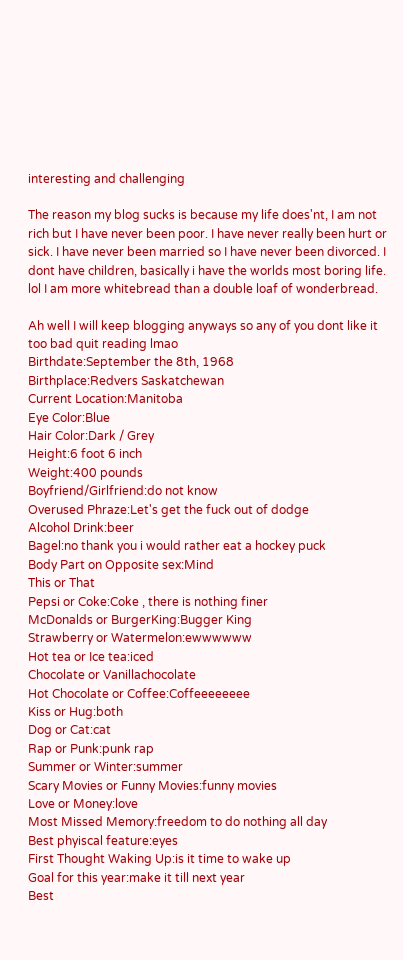interesting and challenging

The reason my blog sucks is because my life does'nt, I am not rich but I have never been poor. I have never really been hurt or sick. I have never been married so I have never been divorced. I dont have children, basically i have the worlds most boring life. lol I am more whitebread than a double loaf of wonderbread.

Ah well I will keep blogging anyways so any of you dont like it too bad quit reading lmao
Birthdate:September the 8th, 1968
Birthplace:Redvers Saskatchewan
Current Location:Manitoba
Eye Color:Blue
Hair Color:Dark / Grey
Height:6 foot 6 inch
Weight:400 pounds
Boyfriend/Girlfriend:do not know
Overused Phraze:Let's get the fuck out of dodge
Alcohol Drink:beer
Bagel:no thank you i would rather eat a hockey puck
Body Part on Opposite sex:Mind
This or That
Pepsi or Coke:Coke , there is nothing finer
McDonalds or BurgerKing:Bugger King
Strawberry or Watermelon:ewwwwww
Hot tea or Ice tea:iced
Chocolate or Vanillachocolate
Hot Chocolate or Coffee:Coffeeeeeeee
Kiss or Hug:both
Dog or Cat:cat
Rap or Punk:punk rap
Summer or Winter:summer
Scary Movies or Funny Movies:funny movies
Love or Money:love
Most Missed Memory:freedom to do nothing all day
Best phyiscal feature:eyes
First Thought Waking Up:is it time to wake up
Goal for this year:make it till next year
Best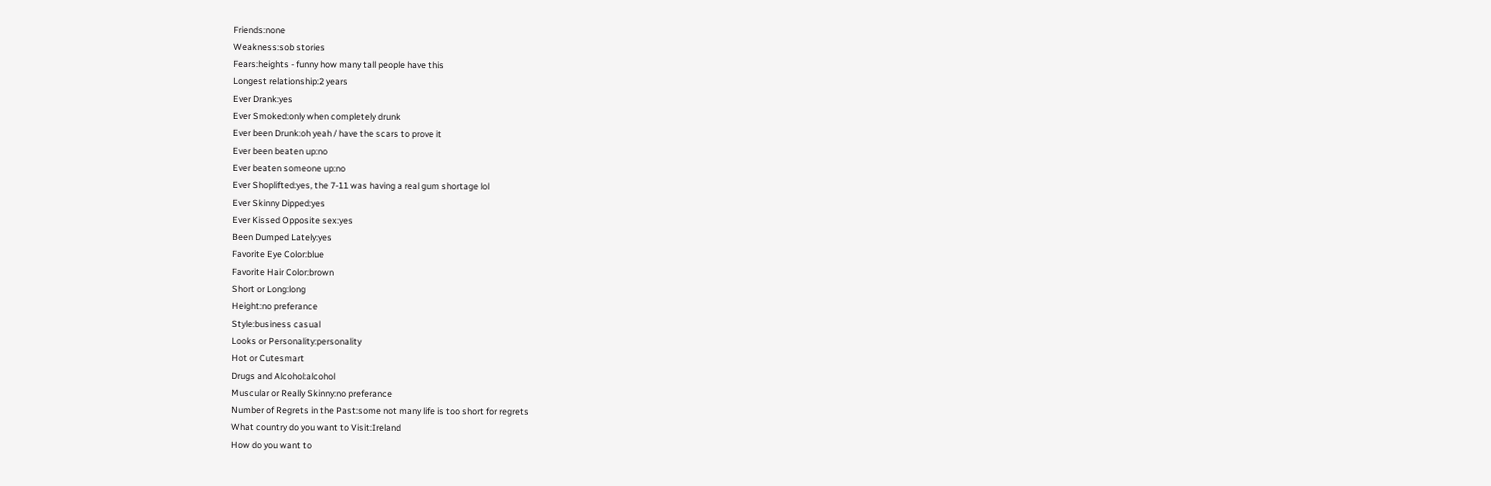Friends:none
Weakness:sob stories
Fears:heights - funny how many tall people have this
Longest relationship:2 years
Ever Drank:yes
Ever Smoked:only when completely drunk
Ever been Drunk:oh yeah / have the scars to prove it
Ever been beaten up:no
Ever beaten someone up:no
Ever Shoplifted:yes, the 7-11 was having a real gum shortage lol
Ever Skinny Dipped:yes
Ever Kissed Opposite sex:yes
Been Dumped Lately:yes
Favorite Eye Color:blue
Favorite Hair Color:brown
Short or Long:long
Height:no preferance
Style:business casual
Looks or Personality:personality
Hot or Cutesmart
Drugs and Alcohol:alcohol
Muscular or Really Skinny:no preferance
Number of Regrets in the Past:some not many life is too short for regrets
What country do you want to Visit:Ireland
How do you want to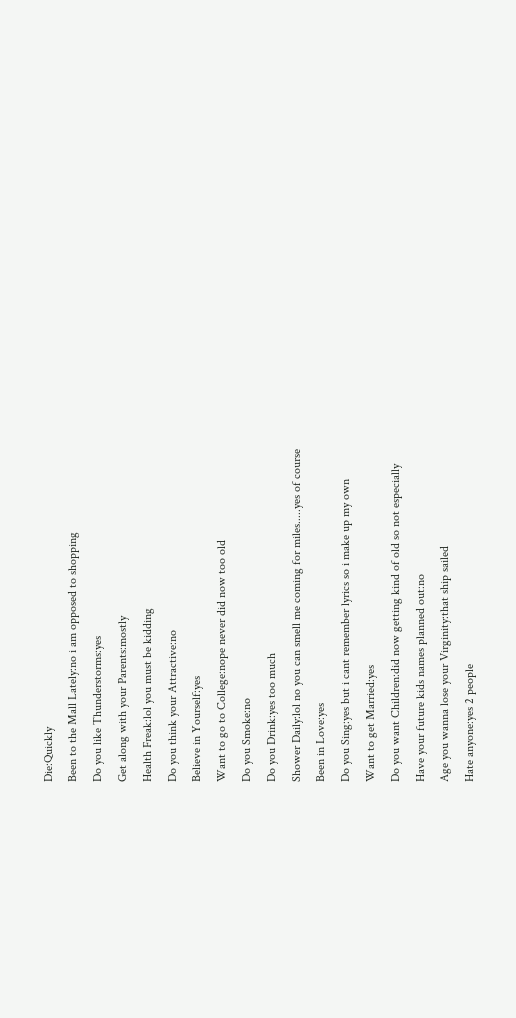Die:Quickly
Been to the Mall Lately:no i am opposed to shopping
Do you like Thunderstorms:yes
Get along with your Parents:mostly
Health Freak:lol you must be kidding
Do you think your Attractive:no
Believe in Yourself:yes
Want to go to College:nope never did now too old
Do you Smoke:no
Do you Drink:yes too much
Shower Daily:lol no you can smell me coming for miles.....yes of course
Been in Love:yes
Do you Sing:yes but i cant remember lyrics so i make up my own
Want to get Married:yes
Do you want Children:did now getting kind of old so not especially
Have your future kids names planned out:no
Age you wanna lose your Virginity:that ship sailed
Hate anyone:yes 2 people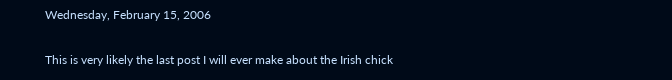Wednesday, February 15, 2006

This is very likely the last post I will ever make about the Irish chick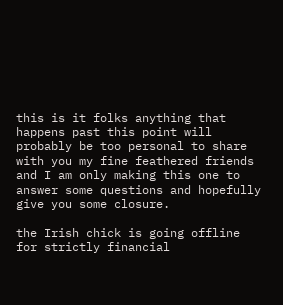this is it folks anything that happens past this point will probably be too personal to share with you my fine feathered friends and I am only making this one to answer some questions and hopefully give you some closure.

the Irish chick is going offline for strictly financial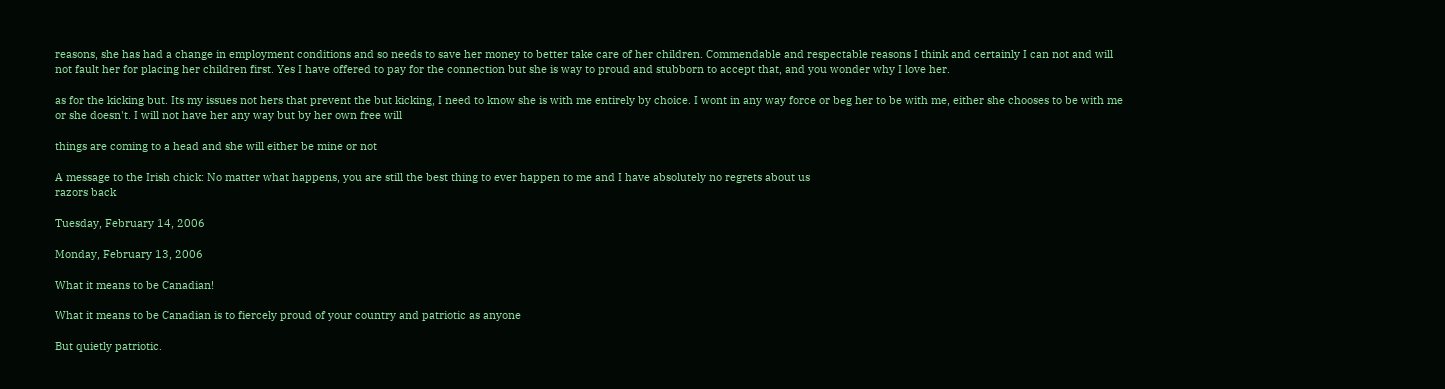reasons, she has had a change in employment conditions and so needs to save her money to better take care of her children. Commendable and respectable reasons I think and certainly I can not and will not fault her for placing her children first. Yes I have offered to pay for the connection but she is way to proud and stubborn to accept that, and you wonder why I love her.

as for the kicking but. Its my issues not hers that prevent the but kicking, I need to know she is with me entirely by choice. I wont in any way force or beg her to be with me, either she chooses to be with me or she doesn't. I will not have her any way but by her own free will

things are coming to a head and she will either be mine or not

A message to the Irish chick: No matter what happens, you are still the best thing to ever happen to me and I have absolutely no regrets about us
razors back

Tuesday, February 14, 2006

Monday, February 13, 2006

What it means to be Canadian!

What it means to be Canadian is to fiercely proud of your country and patriotic as anyone

But quietly patriotic.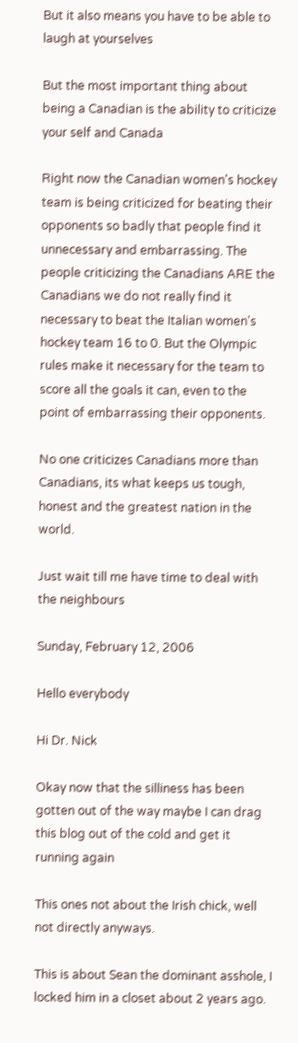But it also means you have to be able to laugh at yourselves

But the most important thing about being a Canadian is the ability to criticize your self and Canada

Right now the Canadian women's hockey team is being criticized for beating their opponents so badly that people find it unnecessary and embarrassing. The people criticizing the Canadians ARE the Canadians we do not really find it necessary to beat the Italian women's hockey team 16 to 0. But the Olympic rules make it necessary for the team to score all the goals it can, even to the point of embarrassing their opponents.

No one criticizes Canadians more than Canadians, its what keeps us tough, honest and the greatest nation in the world.

Just wait till me have time to deal with the neighbours

Sunday, February 12, 2006

Hello everybody

Hi Dr. Nick

Okay now that the silliness has been gotten out of the way maybe I can drag this blog out of the cold and get it running again

This ones not about the Irish chick, well not directly anyways.

This is about Sean the dominant asshole, I locked him in a closet about 2 years ago.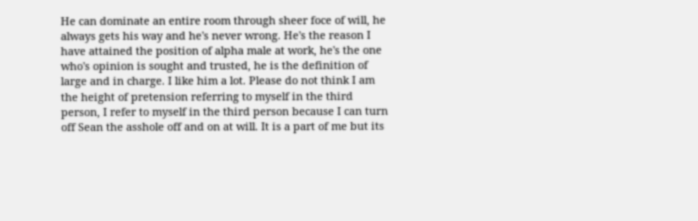He can dominate an entire room through sheer foce of will, he always gets his way and he's never wrong. He's the reason I have attained the position of alpha male at work, he's the one who's opinion is sought and trusted, he is the definition of large and in charge. I like him a lot. Please do not think I am the height of pretension referring to myself in the third person, I refer to myself in the third person because I can turn off Sean the asshole off and on at will. It is a part of me but its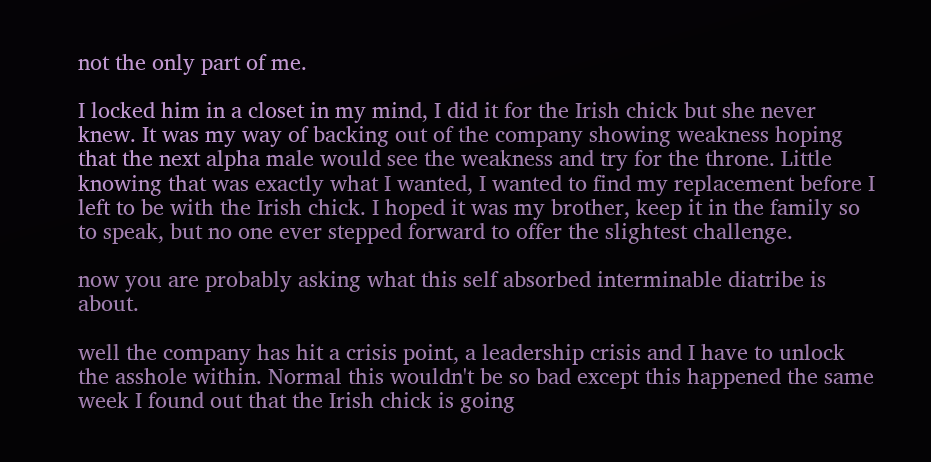not the only part of me.

I locked him in a closet in my mind, I did it for the Irish chick but she never knew. It was my way of backing out of the company showing weakness hoping that the next alpha male would see the weakness and try for the throne. Little knowing that was exactly what I wanted, I wanted to find my replacement before I left to be with the Irish chick. I hoped it was my brother, keep it in the family so to speak, but no one ever stepped forward to offer the slightest challenge.

now you are probably asking what this self absorbed interminable diatribe is about.

well the company has hit a crisis point, a leadership crisis and I have to unlock the asshole within. Normal this wouldn't be so bad except this happened the same week I found out that the Irish chick is going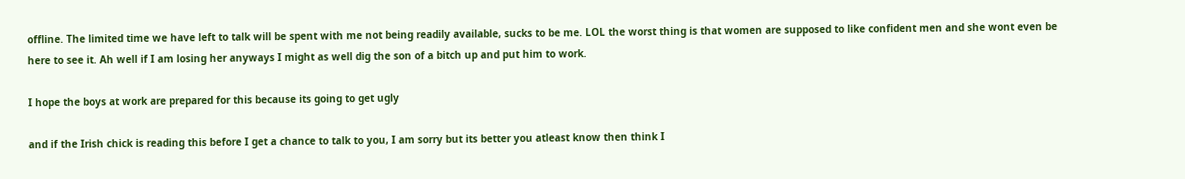offline. The limited time we have left to talk will be spent with me not being readily available, sucks to be me. LOL the worst thing is that women are supposed to like confident men and she wont even be here to see it. Ah well if I am losing her anyways I might as well dig the son of a bitch up and put him to work.

I hope the boys at work are prepared for this because its going to get ugly

and if the Irish chick is reading this before I get a chance to talk to you, I am sorry but its better you atleast know then think I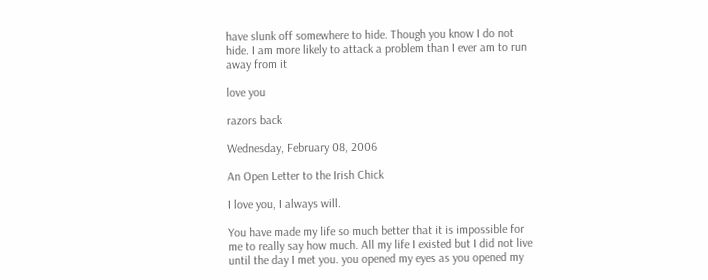have slunk off somewhere to hide. Though you know I do not hide. I am more likely to attack a problem than I ever am to run away from it

love you

razors back

Wednesday, February 08, 2006

An Open Letter to the Irish Chick

I love you, I always will.

You have made my life so much better that it is impossible for me to really say how much. All my life I existed but I did not live until the day I met you. you opened my eyes as you opened my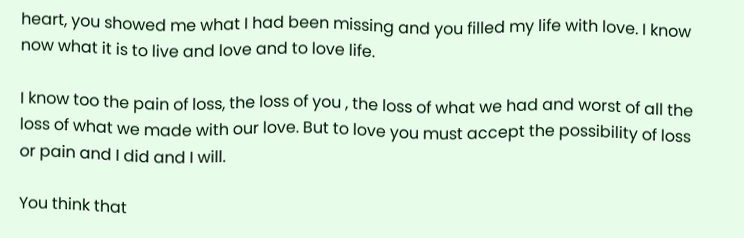heart, you showed me what I had been missing and you filled my life with love. I know now what it is to live and love and to love life.

I know too the pain of loss, the loss of you , the loss of what we had and worst of all the loss of what we made with our love. But to love you must accept the possibility of loss or pain and I did and I will.

You think that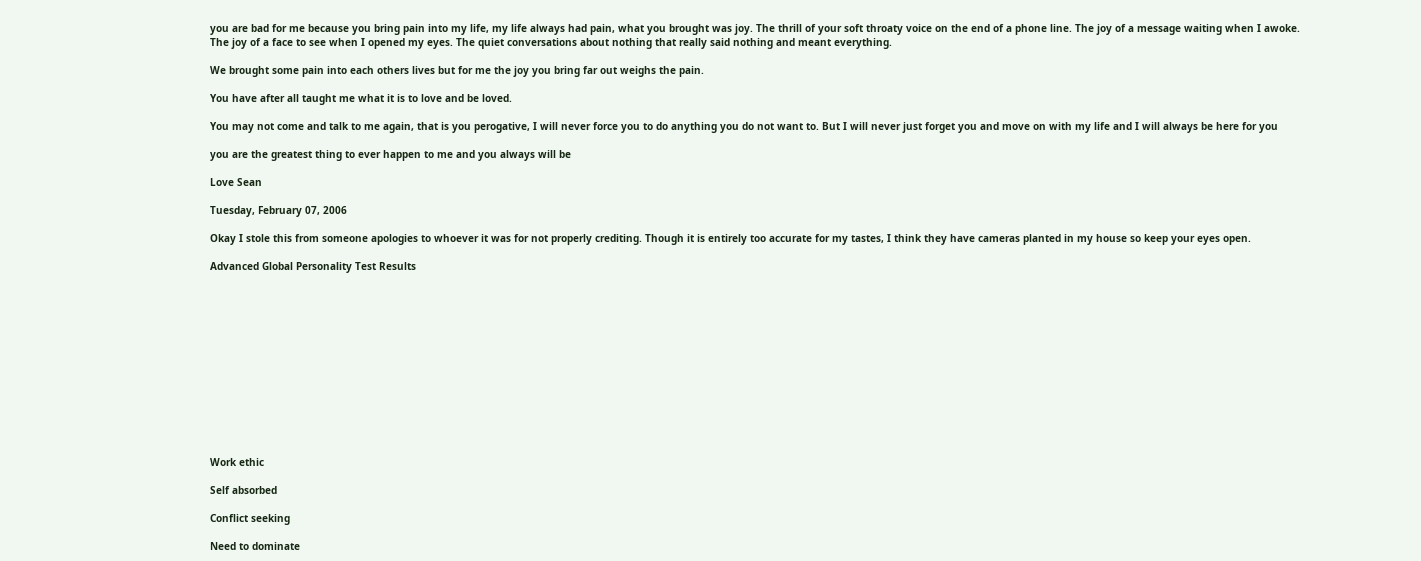you are bad for me because you bring pain into my life, my life always had pain, what you brought was joy. The thrill of your soft throaty voice on the end of a phone line. The joy of a message waiting when I awoke. The joy of a face to see when I opened my eyes. The quiet conversations about nothing that really said nothing and meant everything.

We brought some pain into each others lives but for me the joy you bring far out weighs the pain.

You have after all taught me what it is to love and be loved.

You may not come and talk to me again, that is you perogative, I will never force you to do anything you do not want to. But I will never just forget you and move on with my life and I will always be here for you

you are the greatest thing to ever happen to me and you always will be

Love Sean

Tuesday, February 07, 2006

Okay I stole this from someone apologies to whoever it was for not properly crediting. Though it is entirely too accurate for my tastes, I think they have cameras planted in my house so keep your eyes open.

Advanced Global Personality Test Results













Work ethic

Self absorbed

Conflict seeking

Need to dominate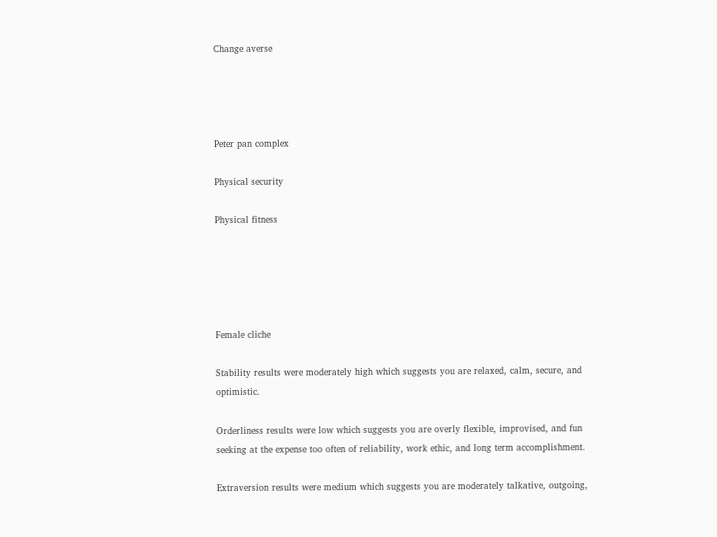Change averse




Peter pan complex

Physical security

Physical fitness





Female cliche

Stability results were moderately high which suggests you are relaxed, calm, secure, and optimistic.

Orderliness results were low which suggests you are overly flexible, improvised, and fun seeking at the expense too often of reliability, work ethic, and long term accomplishment.

Extraversion results were medium which suggests you are moderately talkative, outgoing,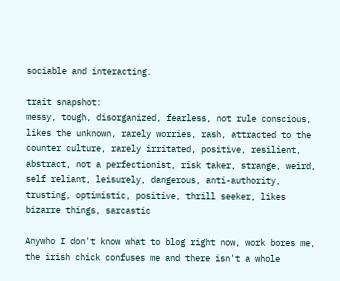sociable and interacting.

trait snapshot:
messy, tough, disorganized, fearless, not rule conscious, likes the unknown, rarely worries, rash, attracted to the counter culture, rarely irritated, positive, resilient, abstract, not a perfectionist, risk taker, strange, weird, self reliant, leisurely, dangerous, anti-authority, trusting, optimistic, positive, thrill seeker, likes bizarre things, sarcastic

Anywho I don't know what to blog right now, work bores me, the irish chick confuses me and there isn't a whole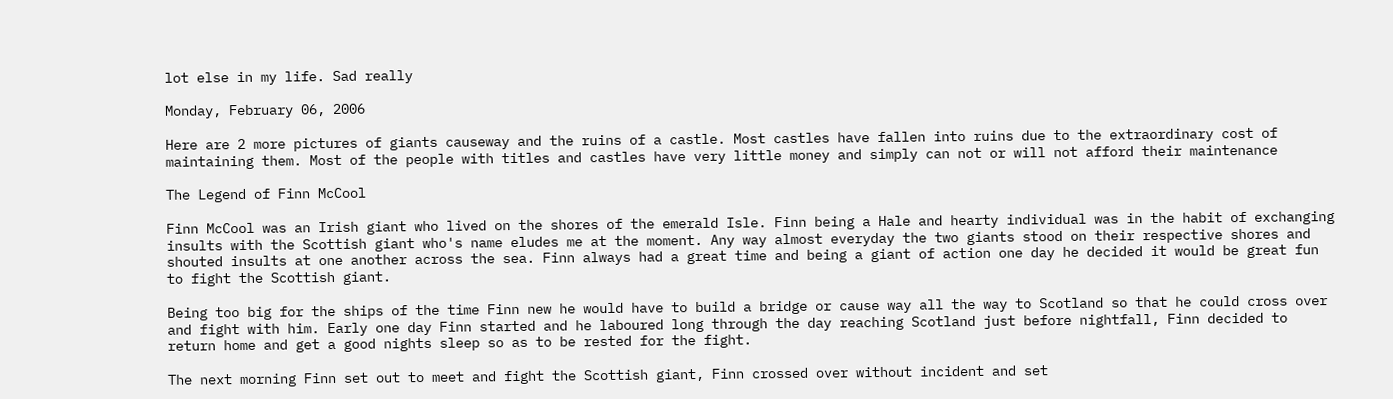lot else in my life. Sad really

Monday, February 06, 2006

Here are 2 more pictures of giants causeway and the ruins of a castle. Most castles have fallen into ruins due to the extraordinary cost of maintaining them. Most of the people with titles and castles have very little money and simply can not or will not afford their maintenance

The Legend of Finn McCool

Finn McCool was an Irish giant who lived on the shores of the emerald Isle. Finn being a Hale and hearty individual was in the habit of exchanging insults with the Scottish giant who's name eludes me at the moment. Any way almost everyday the two giants stood on their respective shores and shouted insults at one another across the sea. Finn always had a great time and being a giant of action one day he decided it would be great fun to fight the Scottish giant.

Being too big for the ships of the time Finn new he would have to build a bridge or cause way all the way to Scotland so that he could cross over and fight with him. Early one day Finn started and he laboured long through the day reaching Scotland just before nightfall, Finn decided to return home and get a good nights sleep so as to be rested for the fight.

The next morning Finn set out to meet and fight the Scottish giant, Finn crossed over without incident and set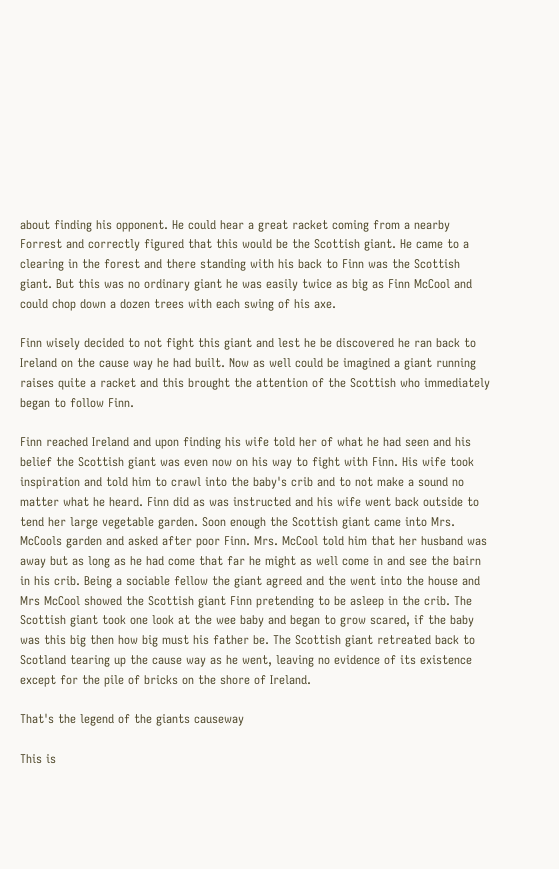about finding his opponent. He could hear a great racket coming from a nearby Forrest and correctly figured that this would be the Scottish giant. He came to a clearing in the forest and there standing with his back to Finn was the Scottish giant. But this was no ordinary giant he was easily twice as big as Finn McCool and could chop down a dozen trees with each swing of his axe.

Finn wisely decided to not fight this giant and lest he be discovered he ran back to Ireland on the cause way he had built. Now as well could be imagined a giant running raises quite a racket and this brought the attention of the Scottish who immediately began to follow Finn.

Finn reached Ireland and upon finding his wife told her of what he had seen and his belief the Scottish giant was even now on his way to fight with Finn. His wife took inspiration and told him to crawl into the baby's crib and to not make a sound no matter what he heard. Finn did as was instructed and his wife went back outside to tend her large vegetable garden. Soon enough the Scottish giant came into Mrs. McCools garden and asked after poor Finn. Mrs. McCool told him that her husband was away but as long as he had come that far he might as well come in and see the bairn in his crib. Being a sociable fellow the giant agreed and the went into the house and Mrs McCool showed the Scottish giant Finn pretending to be asleep in the crib. The Scottish giant took one look at the wee baby and began to grow scared, if the baby was this big then how big must his father be. The Scottish giant retreated back to Scotland tearing up the cause way as he went, leaving no evidence of its existence except for the pile of bricks on the shore of Ireland.

That's the legend of the giants causeway

This is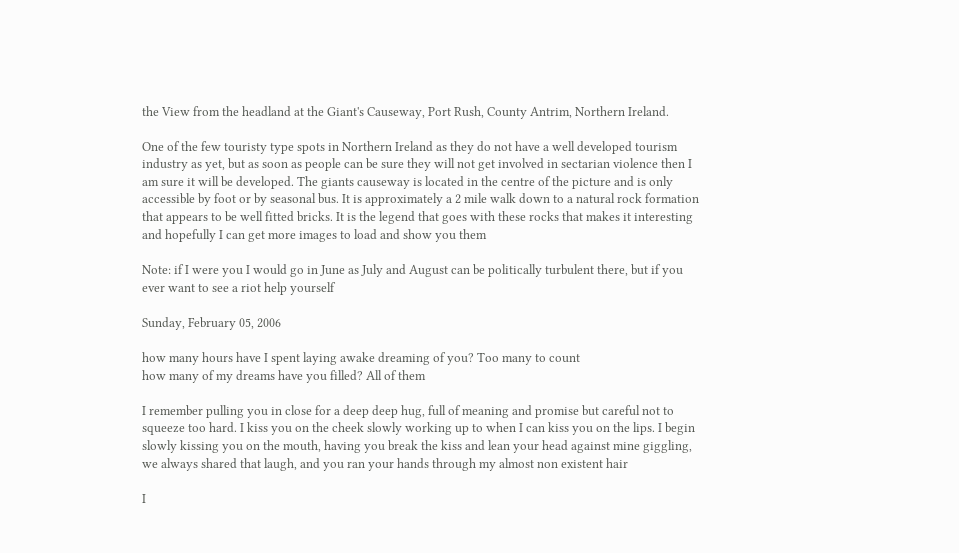the View from the headland at the Giant's Causeway, Port Rush, County Antrim, Northern Ireland.

One of the few touristy type spots in Northern Ireland as they do not have a well developed tourism industry as yet, but as soon as people can be sure they will not get involved in sectarian violence then I am sure it will be developed. The giants causeway is located in the centre of the picture and is only accessible by foot or by seasonal bus. It is approximately a 2 mile walk down to a natural rock formation that appears to be well fitted bricks. It is the legend that goes with these rocks that makes it interesting and hopefully I can get more images to load and show you them

Note: if I were you I would go in June as July and August can be politically turbulent there, but if you ever want to see a riot help yourself

Sunday, February 05, 2006

how many hours have I spent laying awake dreaming of you? Too many to count
how many of my dreams have you filled? All of them

I remember pulling you in close for a deep deep hug, full of meaning and promise but careful not to squeeze too hard. I kiss you on the cheek slowly working up to when I can kiss you on the lips. I begin slowly kissing you on the mouth, having you break the kiss and lean your head against mine giggling, we always shared that laugh, and you ran your hands through my almost non existent hair

I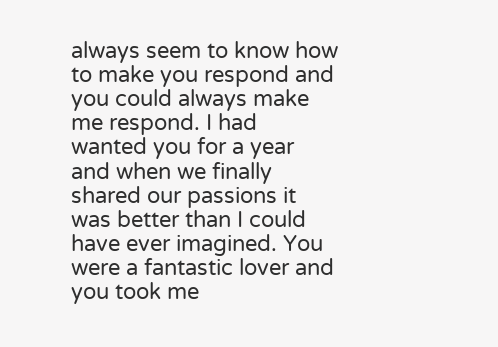always seem to know how to make you respond and you could always make me respond. I had wanted you for a year and when we finally shared our passions it was better than I could have ever imagined. You were a fantastic lover and you took me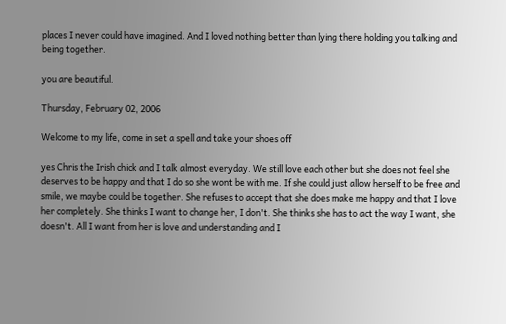places I never could have imagined. And I loved nothing better than lying there holding you talking and being together.

you are beautiful.

Thursday, February 02, 2006

Welcome to my life, come in set a spell and take your shoes off

yes Chris the Irish chick and I talk almost everyday. We still love each other but she does not feel she deserves to be happy and that I do so she wont be with me. If she could just allow herself to be free and smile, we maybe could be together. She refuses to accept that she does make me happy and that I love her completely. She thinks I want to change her, I don't. She thinks she has to act the way I want, she doesn't. All I want from her is love and understanding and I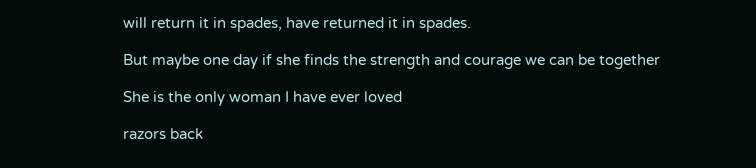will return it in spades, have returned it in spades.

But maybe one day if she finds the strength and courage we can be together

She is the only woman I have ever loved

razors back